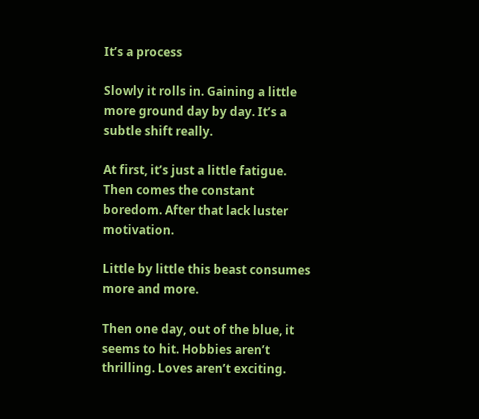It’s a process

Slowly it rolls in. Gaining a little more ground day by day. It’s a subtle shift really.

At first, it’s just a little fatigue. Then comes the constant boredom. After that lack luster motivation.

Little by little this beast consumes more and more.

Then one day, out of the blue, it seems to hit. Hobbies aren’t thrilling. Loves aren’t exciting.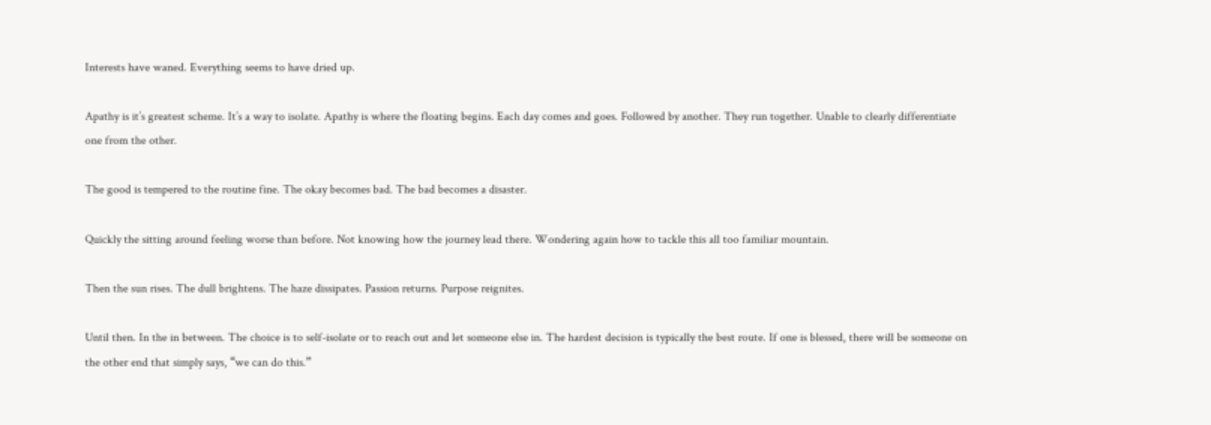Interests have waned. Everything seems to have dried up.

Apathy is it’s greatest scheme. It’s a way to isolate. Apathy is where the floating begins. Each day comes and goes. Followed by another. They run together. Unable to clearly differentiate one from the other.

The good is tempered to the routine fine. The okay becomes bad. The bad becomes a disaster.

Quickly the sitting around feeling worse than before. Not knowing how the journey lead there. Wondering again how to tackle this all too familiar mountain.

Then the sun rises. The dull brightens. The haze dissipates. Passion returns. Purpose reignites.

Until then. In the in between. The choice is to self-isolate or to reach out and let someone else in. The hardest decision is typically the best route. If one is blessed, there will be someone on the other end that simply says, “we can do this.”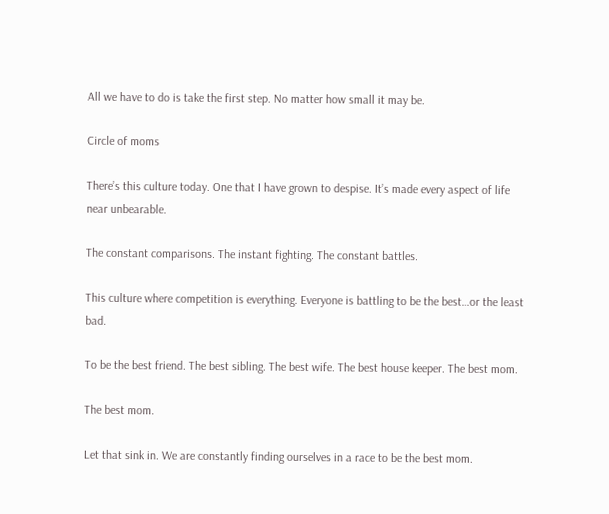All we have to do is take the first step. No matter how small it may be.

Circle of moms

There’s this culture today. One that I have grown to despise. It’s made every aspect of life near unbearable.

The constant comparisons. The instant fighting. The constant battles.

This culture where competition is everything. Everyone is battling to be the best…or the least bad.

To be the best friend. The best sibling. The best wife. The best house keeper. The best mom.

The best mom.

Let that sink in. We are constantly finding ourselves in a race to be the best mom.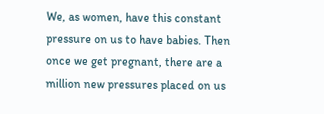We, as women, have this constant pressure on us to have babies. Then once we get pregnant, there are a million new pressures placed on us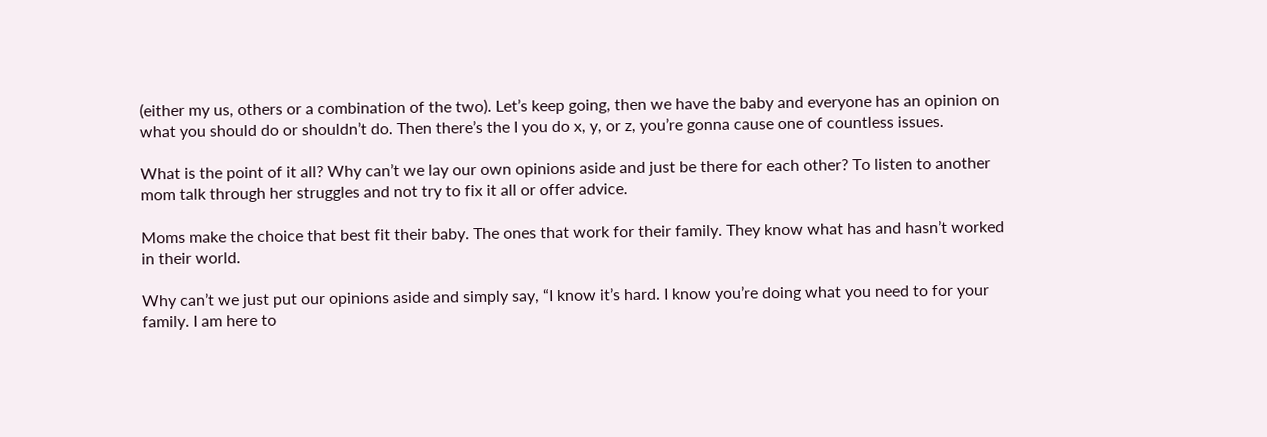(either my us, others or a combination of the two). Let’s keep going, then we have the baby and everyone has an opinion on what you should do or shouldn’t do. Then there’s the I you do x, y, or z, you’re gonna cause one of countless issues.

What is the point of it all? Why can’t we lay our own opinions aside and just be there for each other? To listen to another mom talk through her struggles and not try to fix it all or offer advice.

Moms make the choice that best fit their baby. The ones that work for their family. They know what has and hasn’t worked in their world.

Why can’t we just put our opinions aside and simply say, “I know it’s hard. I know you’re doing what you need to for your family. I am here to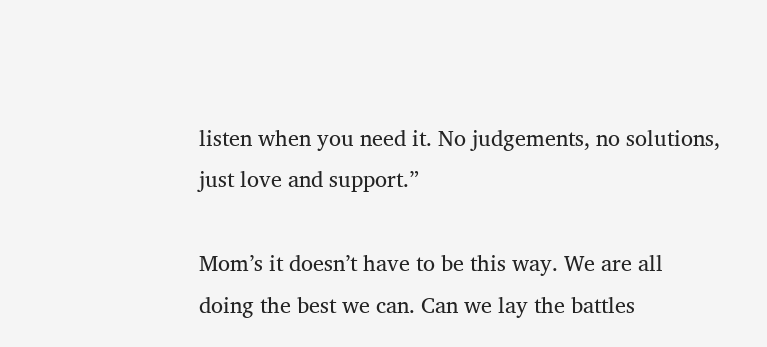listen when you need it. No judgements, no solutions, just love and support.”

Mom’s it doesn’t have to be this way. We are all doing the best we can. Can we lay the battles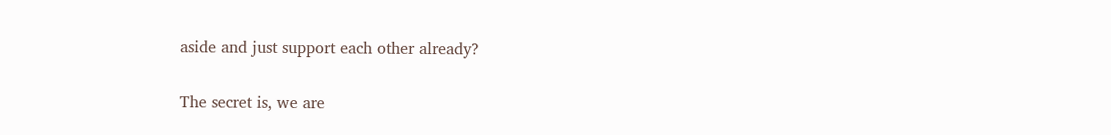aside and just support each other already?

The secret is, we are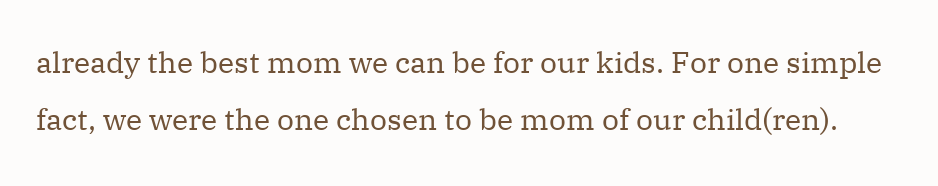already the best mom we can be for our kids. For one simple fact, we were the one chosen to be mom of our child(ren).